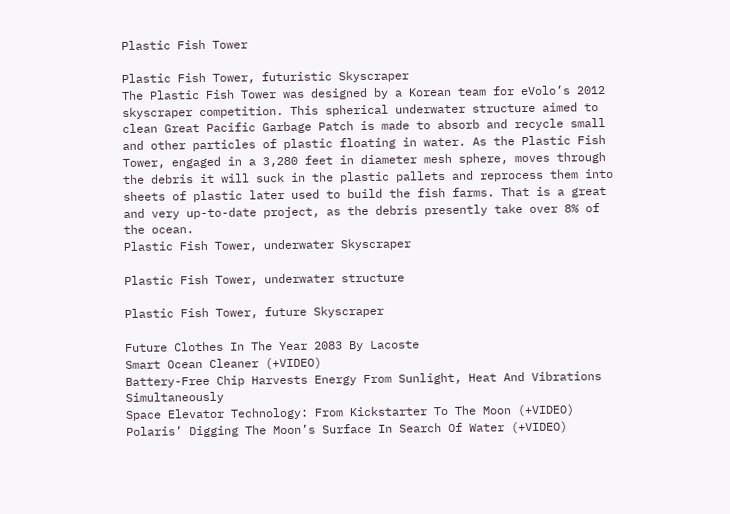Plastic Fish Tower

Plastic Fish Tower, futuristic Skyscraper
The Plastic Fish Tower was designed by a Korean team for eVolo’s 2012 skyscraper competition. This spherical underwater structure aimed to clean Great Pacific Garbage Patch is made to absorb and recycle small and other particles of plastic floating in water. As the Plastic Fish Tower, engaged in a 3,280 feet in diameter mesh sphere, moves through the debris it will suck in the plastic pallets and reprocess them into sheets of plastic later used to build the fish farms. That is a great and very up-to-date project, as the debris presently take over 8% of the ocean.
Plastic Fish Tower, underwater Skyscraper

Plastic Fish Tower, underwater structure

Plastic Fish Tower, future Skyscraper

Future Clothes In The Year 2083 By Lacoste
Smart Ocean Cleaner (+VIDEO)
Battery-Free Chip Harvests Energy From Sunlight, Heat And Vibrations Simultaneously
Space Elevator Technology: From Kickstarter To The Moon (+VIDEO)
Polaris’ Digging The Moon’s Surface In Search Of Water (+VIDEO)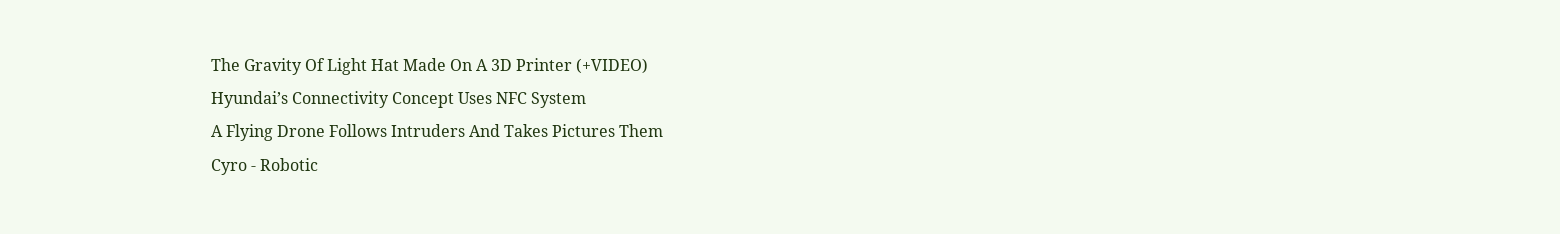The Gravity Of Light Hat Made On A 3D Printer (+VIDEO)
Hyundai’s Connectivity Concept Uses NFC System
A Flying Drone Follows Intruders And Takes Pictures Them
Cyro - Robotic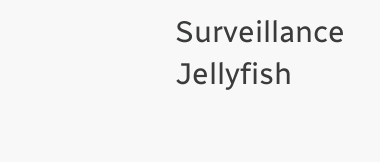Surveillance Jellyfish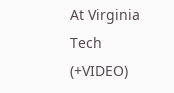At Virginia Tech (+VIDEO)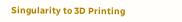Singularity to 3D Printing